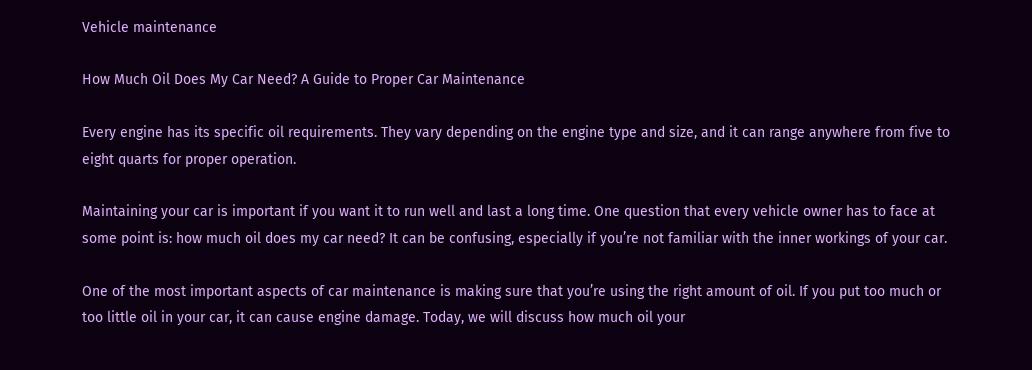Vehicle maintenance

How Much Oil Does My Car Need? A Guide to Proper Car Maintenance

Every engine has its specific oil requirements. They vary depending on the engine type and size, and it can range anywhere from five to eight quarts for proper operation.

Maintaining your car is important if you want it to run well and last a long time. One question that every vehicle owner has to face at some point is: how much oil does my car need? It can be confusing, especially if you’re not familiar with the inner workings of your car.

One of the most important aspects of car maintenance is making sure that you’re using the right amount of oil. If you put too much or too little oil in your car, it can cause engine damage. Today, we will discuss how much oil your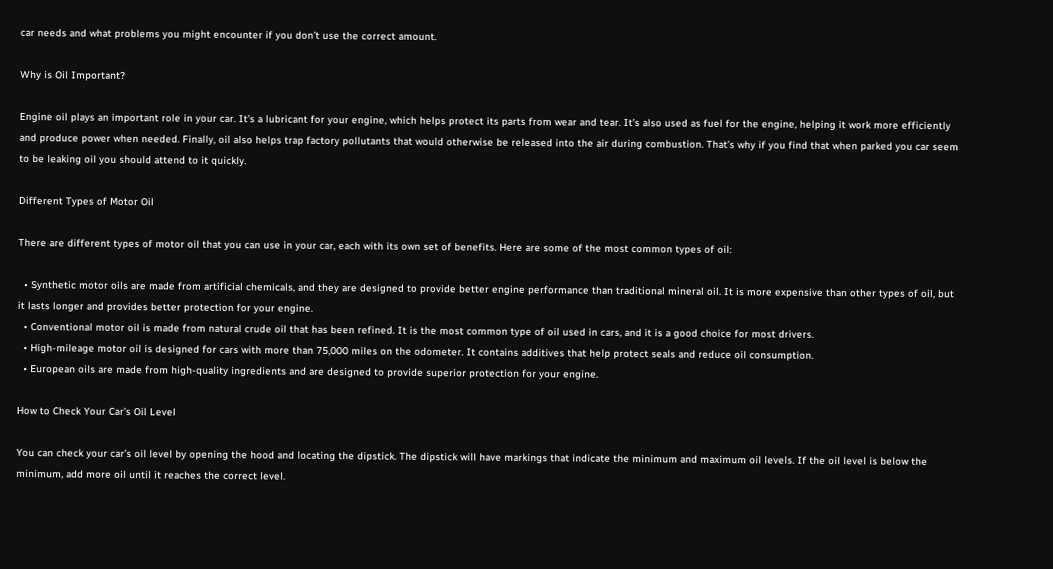car needs and what problems you might encounter if you don’t use the correct amount.

Why is Oil Important?

Engine oil plays an important role in your car. It’s a lubricant for your engine, which helps protect its parts from wear and tear. It’s also used as fuel for the engine, helping it work more efficiently and produce power when needed. Finally, oil also helps trap factory pollutants that would otherwise be released into the air during combustion. That’s why if you find that when parked you car seem to be leaking oil you should attend to it quickly.

Different Types of Motor Oil

There are different types of motor oil that you can use in your car, each with its own set of benefits. Here are some of the most common types of oil:

  • Synthetic motor oils are made from artificial chemicals, and they are designed to provide better engine performance than traditional mineral oil. It is more expensive than other types of oil, but it lasts longer and provides better protection for your engine.
  • Conventional motor oil is made from natural crude oil that has been refined. It is the most common type of oil used in cars, and it is a good choice for most drivers.
  • High-mileage motor oil is designed for cars with more than 75,000 miles on the odometer. It contains additives that help protect seals and reduce oil consumption.
  • European oils are made from high-quality ingredients and are designed to provide superior protection for your engine.

How to Check Your Car’s Oil Level

You can check your car’s oil level by opening the hood and locating the dipstick. The dipstick will have markings that indicate the minimum and maximum oil levels. If the oil level is below the minimum, add more oil until it reaches the correct level.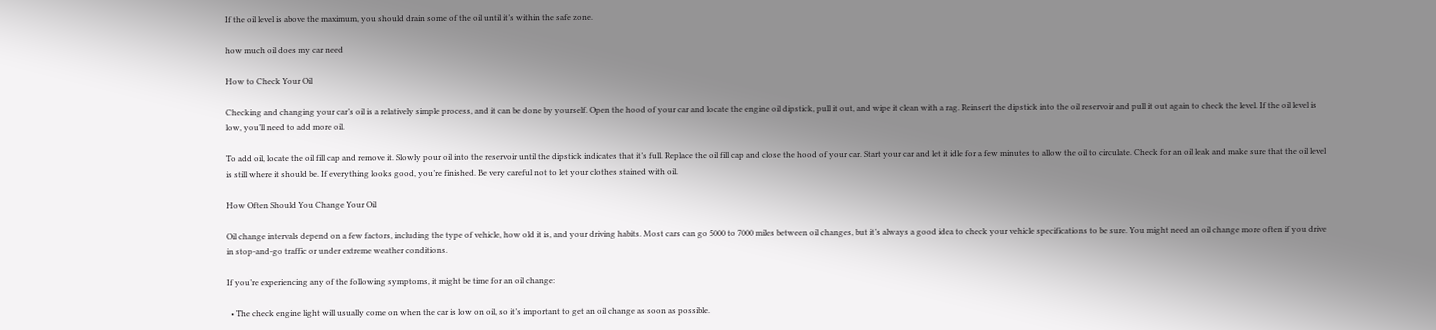If the oil level is above the maximum, you should drain some of the oil until it’s within the safe zone.

how much oil does my car need

How to Check Your Oil

Checking and changing your car’s oil is a relatively simple process, and it can be done by yourself. Open the hood of your car and locate the engine oil dipstick, pull it out, and wipe it clean with a rag. Reinsert the dipstick into the oil reservoir and pull it out again to check the level. If the oil level is low, you’ll need to add more oil.

To add oil, locate the oil fill cap and remove it. Slowly pour oil into the reservoir until the dipstick indicates that it’s full. Replace the oil fill cap and close the hood of your car. Start your car and let it idle for a few minutes to allow the oil to circulate. Check for an oil leak and make sure that the oil level is still where it should be. If everything looks good, you’re finished. Be very careful not to let your clothes stained with oil.

How Often Should You Change Your Oil

Oil change intervals depend on a few factors, including the type of vehicle, how old it is, and your driving habits. Most cars can go 5000 to 7000 miles between oil changes, but it’s always a good idea to check your vehicle specifications to be sure. You might need an oil change more often if you drive in stop-and-go traffic or under extreme weather conditions.

If you’re experiencing any of the following symptoms, it might be time for an oil change:

  • The check engine light will usually come on when the car is low on oil, so it’s important to get an oil change as soon as possible.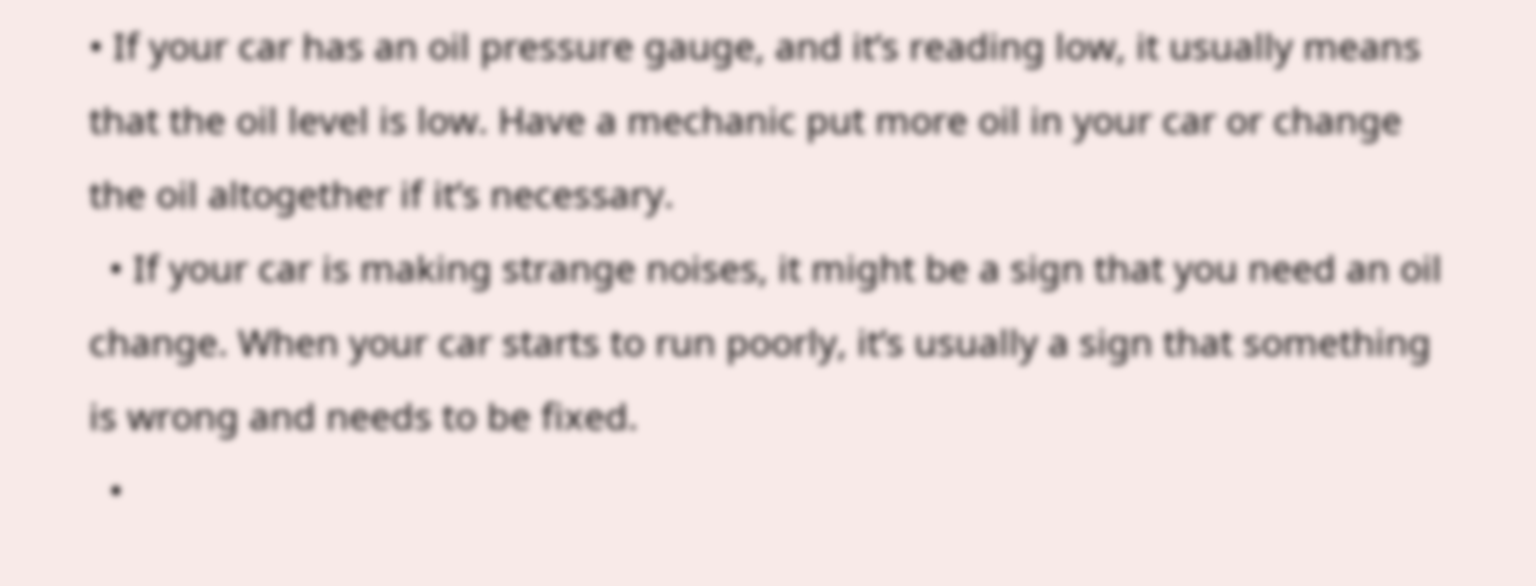• If your car has an oil pressure gauge, and it’s reading low, it usually means that the oil level is low. Have a mechanic put more oil in your car or change the oil altogether if it’s necessary.
  • If your car is making strange noises, it might be a sign that you need an oil change. When your car starts to run poorly, it’s usually a sign that something is wrong and needs to be fixed.
  •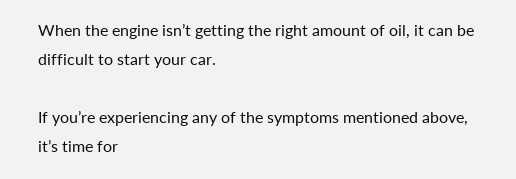When the engine isn’t getting the right amount of oil, it can be difficult to start your car.

If you’re experiencing any of the symptoms mentioned above, it’s time for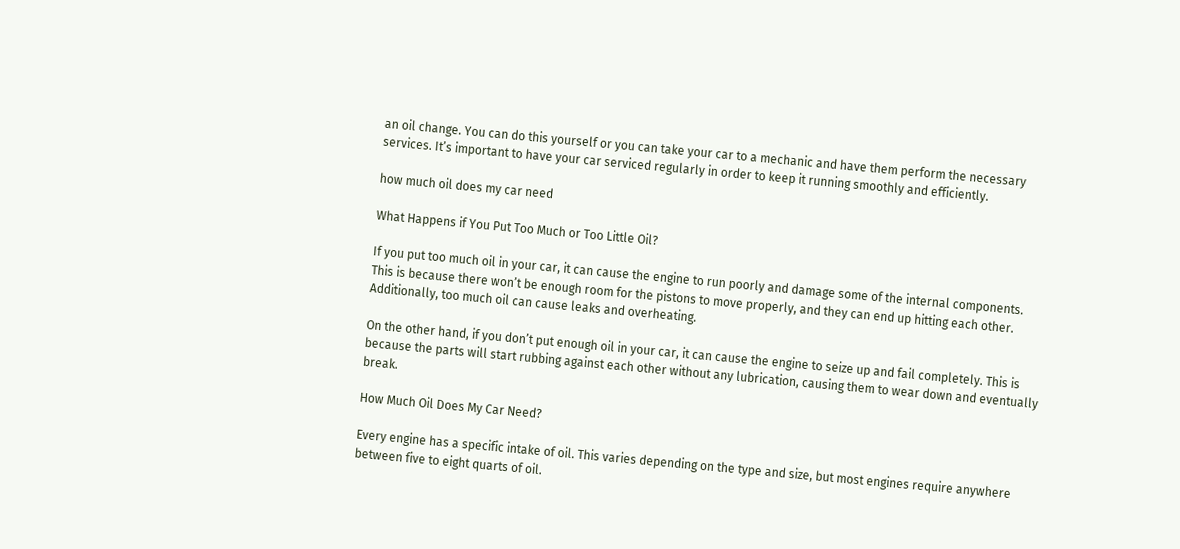an oil change. You can do this yourself or you can take your car to a mechanic and have them perform the necessary services. It’s important to have your car serviced regularly in order to keep it running smoothly and efficiently.

how much oil does my car need

What Happens if You Put Too Much or Too Little Oil?

If you put too much oil in your car, it can cause the engine to run poorly and damage some of the internal components. This is because there won’t be enough room for the pistons to move properly, and they can end up hitting each other. Additionally, too much oil can cause leaks and overheating.

On the other hand, if you don’t put enough oil in your car, it can cause the engine to seize up and fail completely. This is because the parts will start rubbing against each other without any lubrication, causing them to wear down and eventually break.

How Much Oil Does My Car Need?

Every engine has a specific intake of oil. This varies depending on the type and size, but most engines require anywhere between five to eight quarts of oil.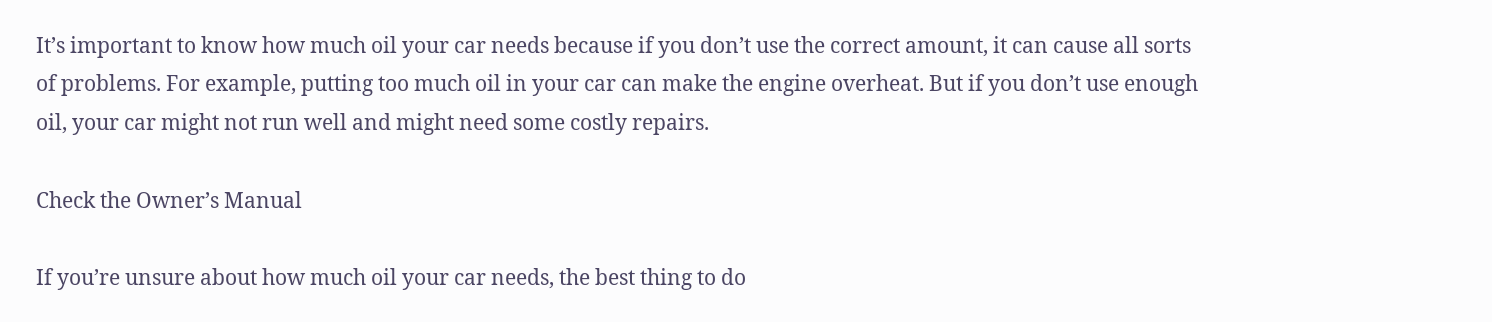It’s important to know how much oil your car needs because if you don’t use the correct amount, it can cause all sorts of problems. For example, putting too much oil in your car can make the engine overheat. But if you don’t use enough oil, your car might not run well and might need some costly repairs.

Check the Owner’s Manual

If you’re unsure about how much oil your car needs, the best thing to do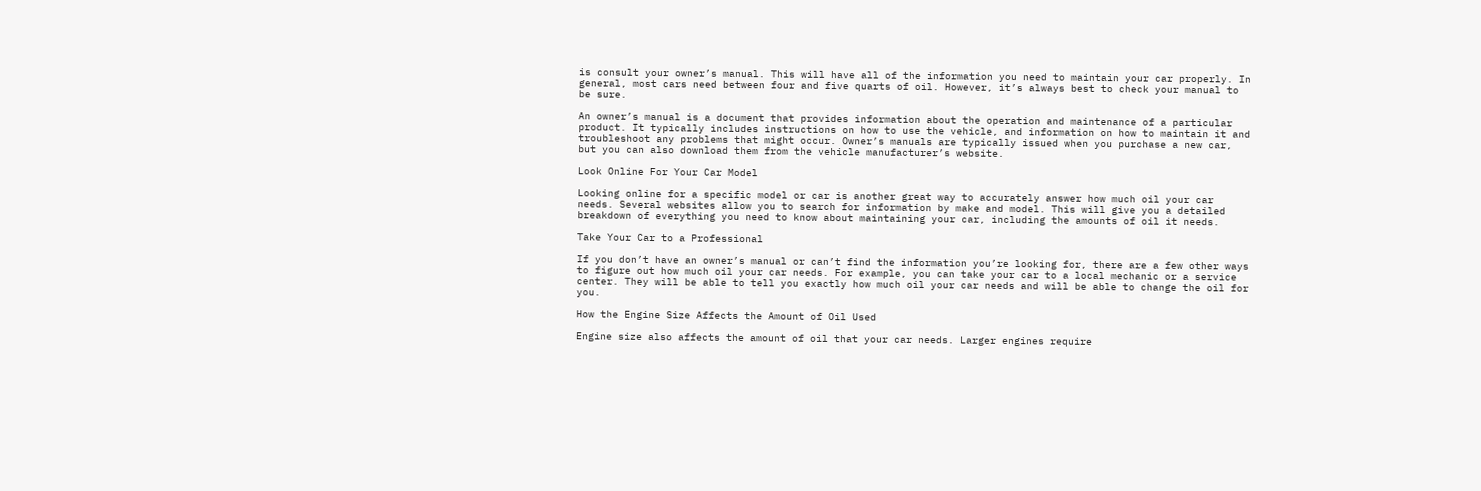is consult your owner’s manual. This will have all of the information you need to maintain your car properly. In general, most cars need between four and five quarts of oil. However, it’s always best to check your manual to be sure.

An owner’s manual is a document that provides information about the operation and maintenance of a particular product. It typically includes instructions on how to use the vehicle, and information on how to maintain it and troubleshoot any problems that might occur. Owner’s manuals are typically issued when you purchase a new car, but you can also download them from the vehicle manufacturer’s website.

Look Online For Your Car Model

Looking online for a specific model or car is another great way to accurately answer how much oil your car needs. Several websites allow you to search for information by make and model. This will give you a detailed breakdown of everything you need to know about maintaining your car, including the amounts of oil it needs.

Take Your Car to a Professional

If you don’t have an owner’s manual or can’t find the information you’re looking for, there are a few other ways to figure out how much oil your car needs. For example, you can take your car to a local mechanic or a service center. They will be able to tell you exactly how much oil your car needs and will be able to change the oil for you.

How the Engine Size Affects the Amount of Oil Used

Engine size also affects the amount of oil that your car needs. Larger engines require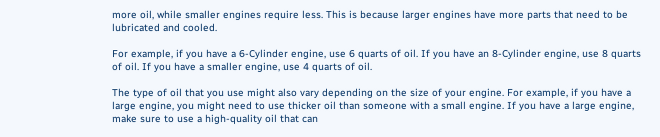more oil, while smaller engines require less. This is because larger engines have more parts that need to be lubricated and cooled.

For example, if you have a 6-Cylinder engine, use 6 quarts of oil. If you have an 8-Cylinder engine, use 8 quarts of oil. If you have a smaller engine, use 4 quarts of oil.

The type of oil that you use might also vary depending on the size of your engine. For example, if you have a large engine, you might need to use thicker oil than someone with a small engine. If you have a large engine, make sure to use a high-quality oil that can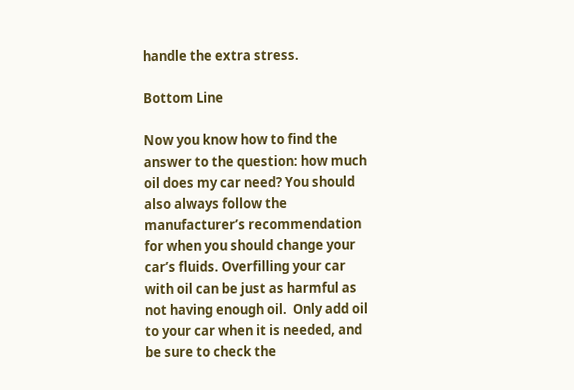handle the extra stress.

Bottom Line

Now you know how to find the answer to the question: how much oil does my car need? You should also always follow the manufacturer’s recommendation for when you should change your car’s fluids. Overfilling your car with oil can be just as harmful as not having enough oil.  Only add oil to your car when it is needed, and be sure to check the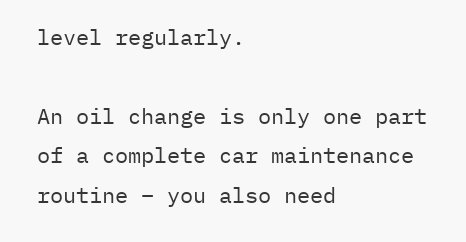level regularly.

An oil change is only one part of a complete car maintenance routine – you also need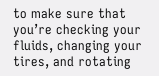to make sure that you’re checking your fluids, changing your tires, and rotating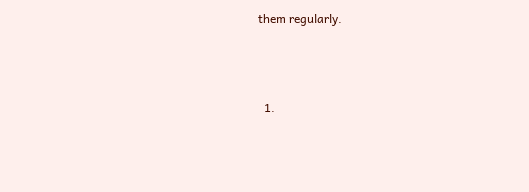them regularly.



  1.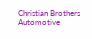Christian Brothers Automotive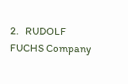2.   RUDOLF FUCHS Company